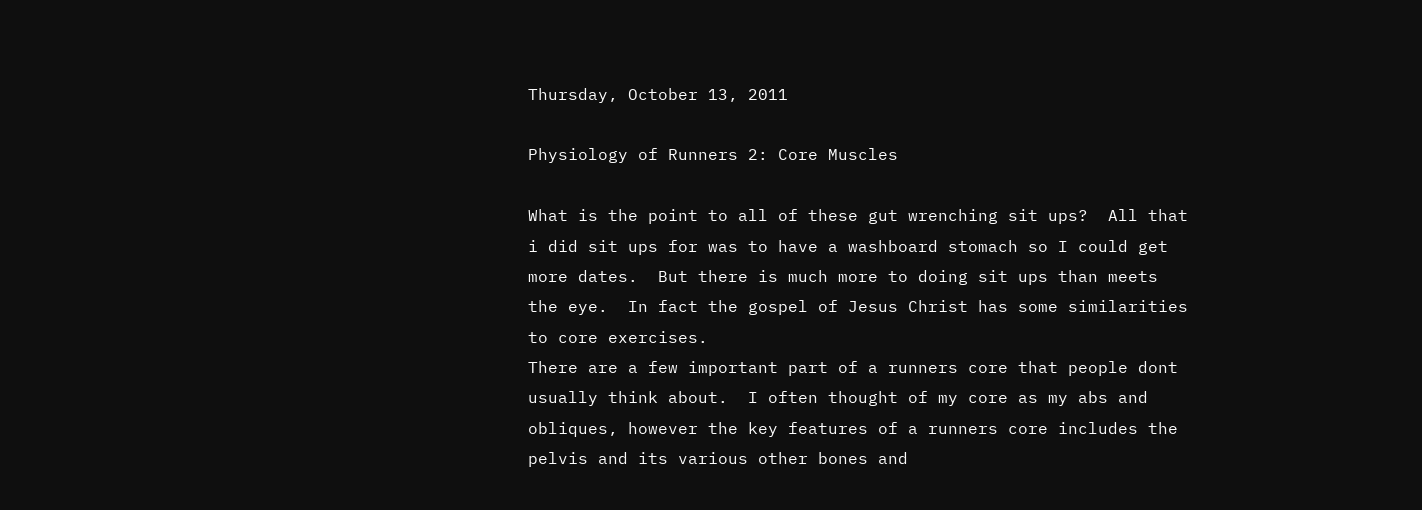Thursday, October 13, 2011

Physiology of Runners 2: Core Muscles

What is the point to all of these gut wrenching sit ups?  All that i did sit ups for was to have a washboard stomach so I could get more dates.  But there is much more to doing sit ups than meets the eye.  In fact the gospel of Jesus Christ has some similarities to core exercises.
There are a few important part of a runners core that people dont usually think about.  I often thought of my core as my abs and obliques, however the key features of a runners core includes the pelvis and its various other bones and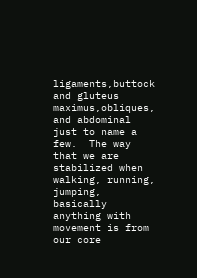ligaments,buttock and gluteus maximus,obliques, and abdominal just to name a few.  The way that we are stabilized when walking, running, jumping, basically anything with movement is from our core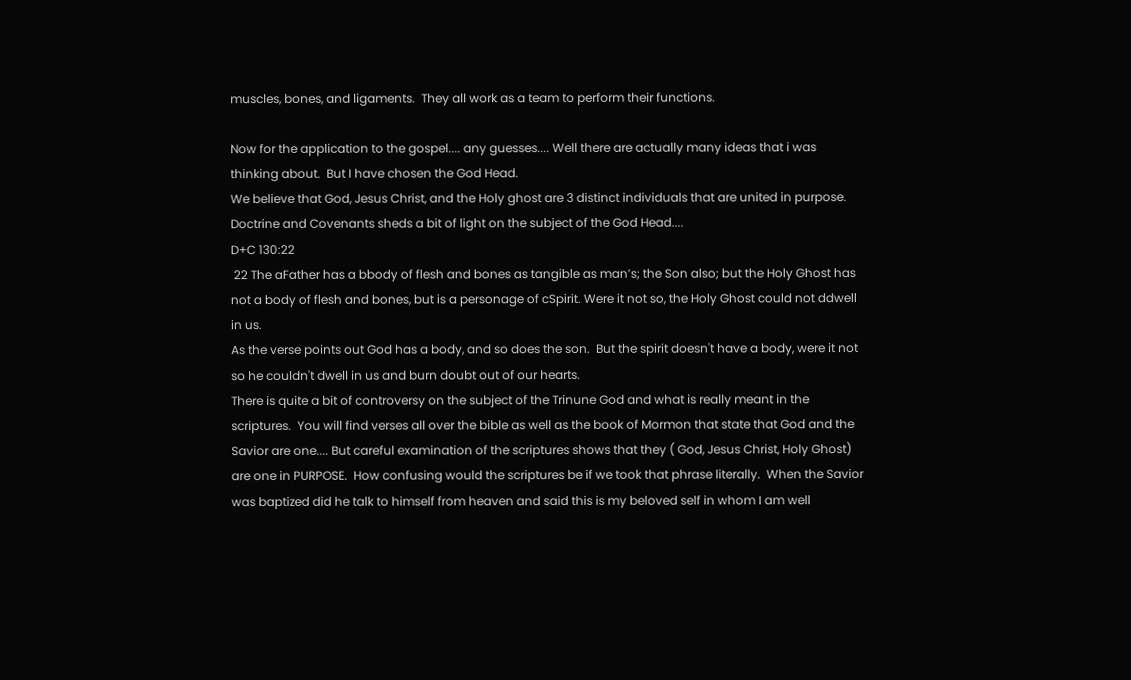muscles, bones, and ligaments.  They all work as a team to perform their functions.

Now for the application to the gospel.... any guesses.... Well there are actually many ideas that i was thinking about.  But I have chosen the God Head.
We believe that God, Jesus Christ, and the Holy ghost are 3 distinct individuals that are united in purpose.
Doctrine and Covenants sheds a bit of light on the subject of the God Head....
D+C 130:22
 22 The aFather has a bbody of flesh and bones as tangible as man’s; the Son also; but the Holy Ghost has not a body of flesh and bones, but is a personage of cSpirit. Were it not so, the Holy Ghost could not ddwell in us.
As the verse points out God has a body, and so does the son.  But the spirit doesn't have a body, were it not so he couldn't dwell in us and burn doubt out of our hearts.
There is quite a bit of controversy on the subject of the Trinune God and what is really meant in the scriptures.  You will find verses all over the bible as well as the book of Mormon that state that God and the Savior are one.... But careful examination of the scriptures shows that they ( God, Jesus Christ, Holy Ghost) are one in PURPOSE.  How confusing would the scriptures be if we took that phrase literally.  When the Savior was baptized did he talk to himself from heaven and said this is my beloved self in whom I am well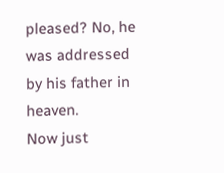pleased? No, he was addressed by his father in heaven.
Now just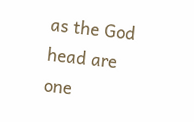as the God head are one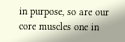in purpose, so are our core muscles one in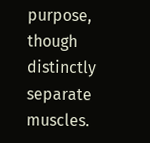purpose, though distinctly separate muscles.